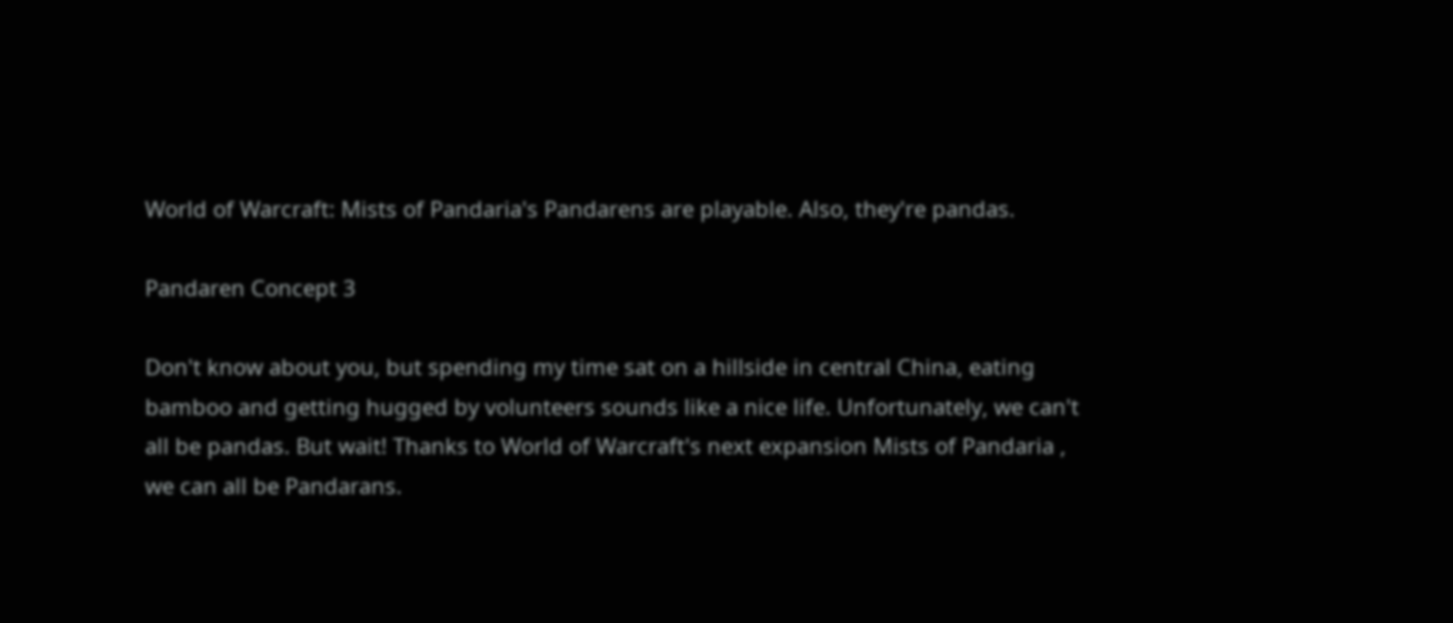World of Warcraft: Mists of Pandaria's Pandarens are playable. Also, they're pandas.

Pandaren Concept 3

Don't know about you, but spending my time sat on a hillside in central China, eating bamboo and getting hugged by volunteers sounds like a nice life. Unfortunately, we can't all be pandas. But wait! Thanks to World of Warcraft's next expansion Mists of Pandaria , we can all be Pandarans.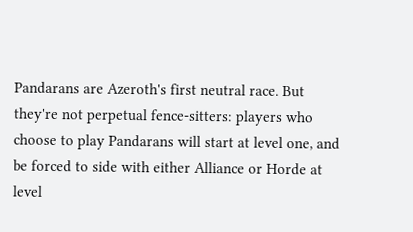Pandarans are Azeroth's first neutral race. But they're not perpetual fence-sitters: players who choose to play Pandarans will start at level one, and be forced to side with either Alliance or Horde at level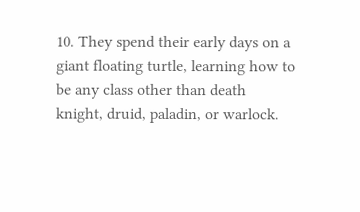10. They spend their early days on a giant floating turtle, learning how to be any class other than death knight, druid, paladin, or warlock.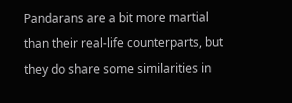Pandarans are a bit more martial than their real-life counterparts, but they do share some similarities in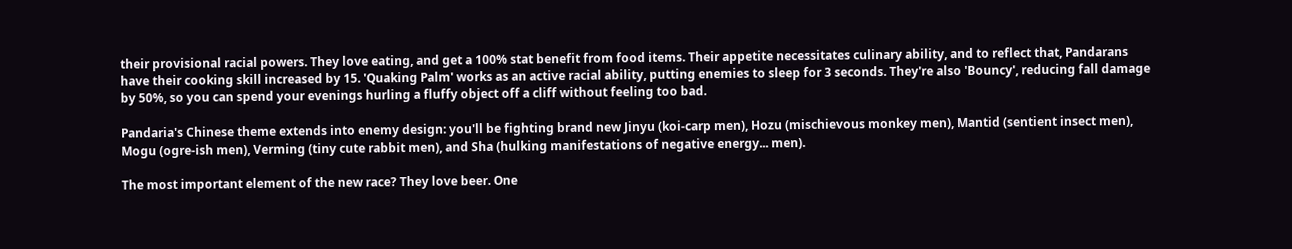their provisional racial powers. They love eating, and get a 100% stat benefit from food items. Their appetite necessitates culinary ability, and to reflect that, Pandarans have their cooking skill increased by 15. 'Quaking Palm' works as an active racial ability, putting enemies to sleep for 3 seconds. They're also 'Bouncy', reducing fall damage by 50%, so you can spend your evenings hurling a fluffy object off a cliff without feeling too bad.

Pandaria's Chinese theme extends into enemy design: you'll be fighting brand new Jinyu (koi-carp men), Hozu (mischievous monkey men), Mantid (sentient insect men), Mogu (ogre-ish men), Verming (tiny cute rabbit men), and Sha (hulking manifestations of negative energy... men).

The most important element of the new race? They love beer. One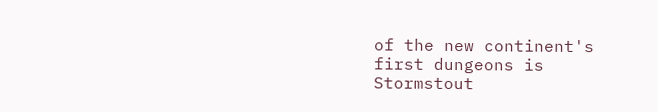of the new continent's first dungeons is Stormstout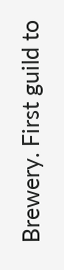Brewery. First guild to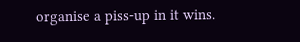organise a piss-up in it wins.